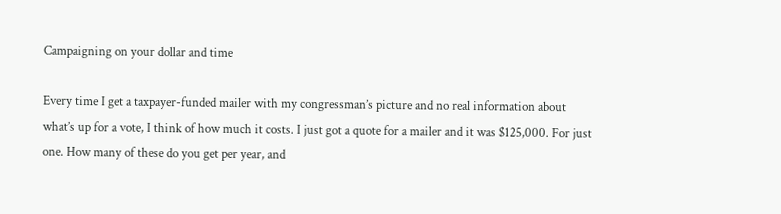Campaigning on your dollar and time

Every time I get a taxpayer-funded mailer with my congressman’s picture and no real information about what’s up for a vote, I think of how much it costs. I just got a quote for a mailer and it was $125,000. For just one. How many of these do you get per year, and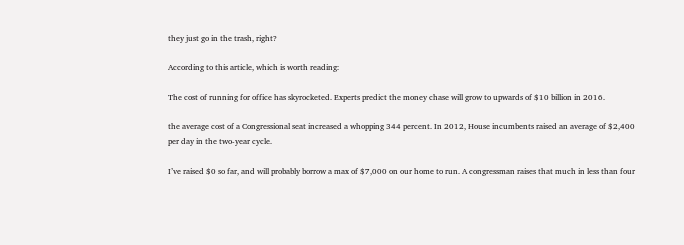they just go in the trash, right?

According to this article, which is worth reading:

The cost of running for office has skyrocketed. Experts predict the money chase will grow to upwards of $10 billion in 2016.

the average cost of a Congressional seat increased a whopping 344 percent. In 2012, House incumbents raised an average of $2,400 per day in the two-year cycle.

I’ve raised $0 so far, and will probably borrow a max of $7,000 on our home to run. A congressman raises that much in less than four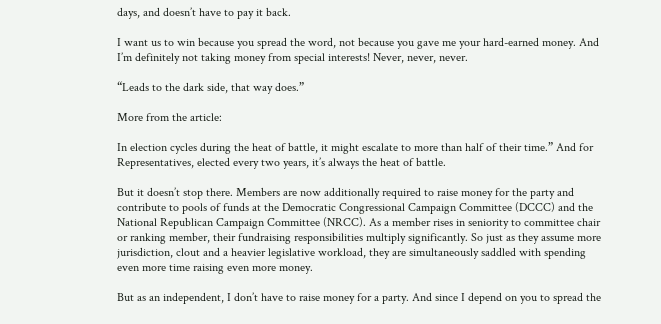days, and doesn’t have to pay it back.

I want us to win because you spread the word, not because you gave me your hard-earned money. And I’m definitely not taking money from special interests! Never, never, never.

“Leads to the dark side, that way does.”

More from the article:

In election cycles during the heat of battle, it might escalate to more than half of their time.” And for Representatives, elected every two years, it’s always the heat of battle.

But it doesn’t stop there. Members are now additionally required to raise money for the party and contribute to pools of funds at the Democratic Congressional Campaign Committee (DCCC) and the National Republican Campaign Committee (NRCC). As a member rises in seniority to committee chair or ranking member, their fundraising responsibilities multiply significantly. So just as they assume more jurisdiction, clout and a heavier legislative workload, they are simultaneously saddled with spending even more time raising even more money.

But as an independent, I don’t have to raise money for a party. And since I depend on you to spread the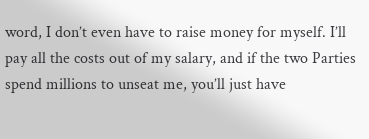word, I don’t even have to raise money for myself. I’ll pay all the costs out of my salary, and if the two Parties spend millions to unseat me, you’ll just have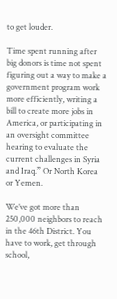to get louder.

Time spent running after big donors is time not spent figuring out a way to make a government program work more efficiently, writing a bill to create more jobs in America, or participating in an oversight committee hearing to evaluate the current challenges in Syria and Iraq.” Or North Korea or Yemen.

We’ve got more than 250,000 neighbors to reach in the 46th District. You have to work, get through school,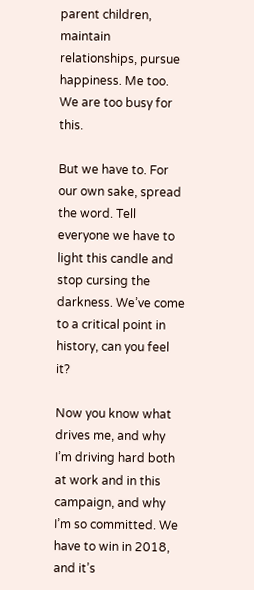parent children, maintain relationships, pursue happiness. Me too. We are too busy for this.

But we have to. For our own sake, spread the word. Tell everyone we have to light this candle and stop cursing the darkness. We’ve come to a critical point in history, can you feel it?

Now you know what drives me, and why I’m driving hard both at work and in this campaign, and why I’m so committed. We have to win in 2018, and it’s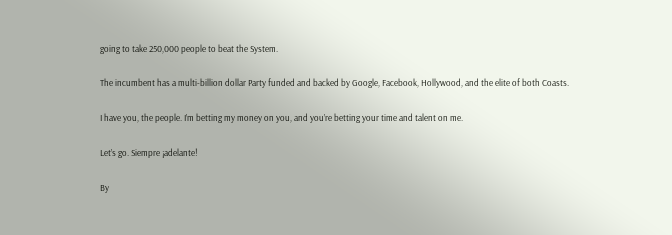going to take 250,000 people to beat the System.

The incumbent has a multi-billion dollar Party funded and backed by Google, Facebook, Hollywood, and the elite of both Coasts.

I have you, the people. I’m betting my money on you, and you’re betting your time and talent on me.

Let’s go. Siempre ¡adelante!

By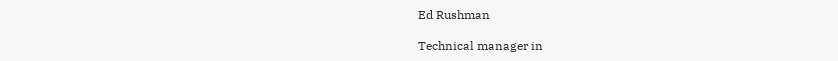Ed Rushman

Technical manager in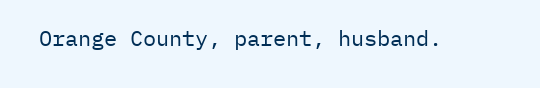Orange County, parent, husband.